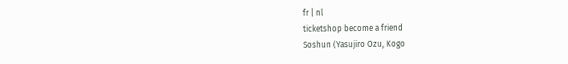fr | nl
ticketshop become a friend
Soshun (Yasujiro Ozu, Kogo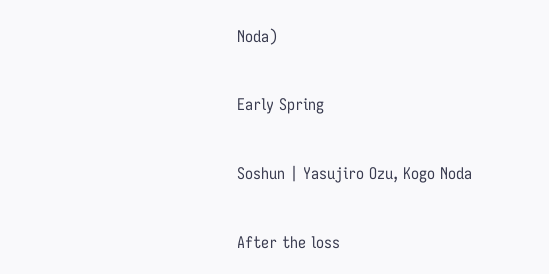Noda)

Early Spring

Soshun | Yasujiro Ozu, Kogo Noda

After the loss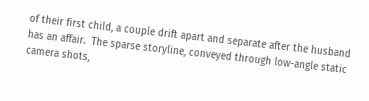of their first child, a couple drift apart and separate after the husband has an affair.  The sparse storyline, conveyed through low-angle static camera shots,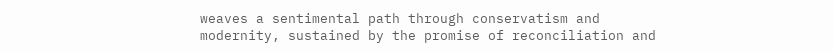weaves a sentimental path through conservatism and modernity, sustained by the promise of reconciliation and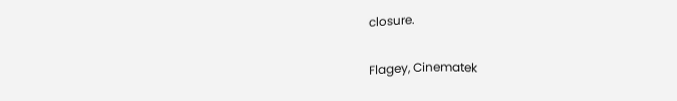closure.

Flagey, Cinematek